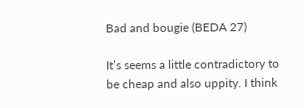Bad and bougie (BEDA 27)

It’s seems a little contradictory to be cheap and also uppity. I think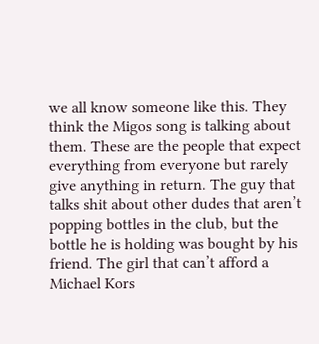we all know someone like this. They think the Migos song is talking about them. These are the people that expect everything from everyone but rarely give anything in return. The guy that talks shit about other dudes that aren’t popping bottles in the club, but the bottle he is holding was bought by his friend. The girl that can’t afford a Michael Kors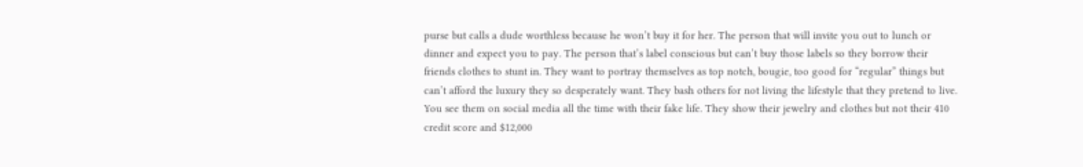purse but calls a dude worthless because he won’t buy it for her. The person that will invite you out to lunch or dinner and expect you to pay. The person that’s label conscious but can’t buy those labels so they borrow their friends clothes to stunt in. They want to portray themselves as top notch, bougie, too good for “regular” things but can’t afford the luxury they so desperately want. They bash others for not living the lifestyle that they pretend to live. You see them on social media all the time with their fake life. They show their jewelry and clothes but not their 410 credit score and $12,000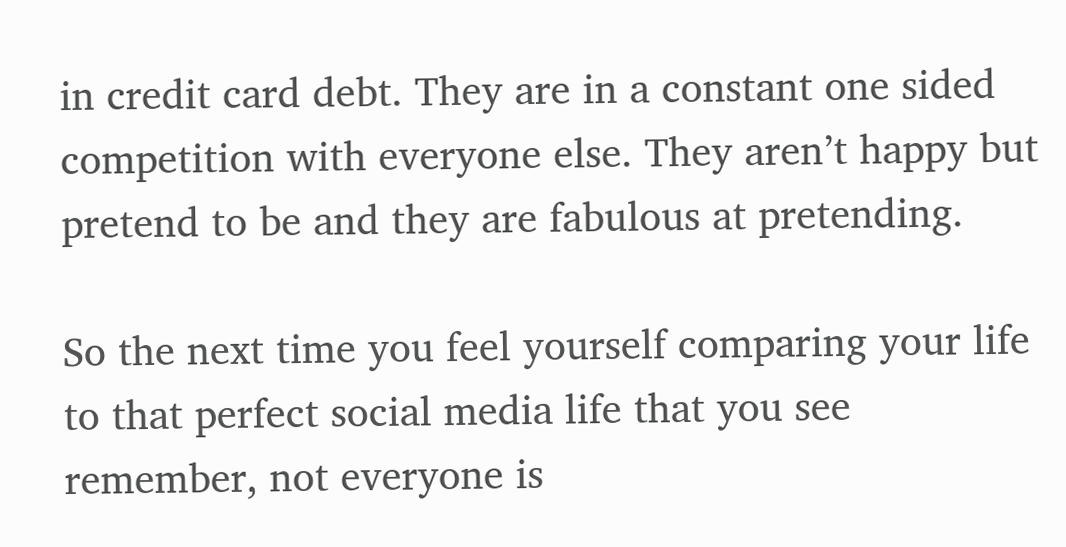in credit card debt. They are in a constant one sided competition with everyone else. They aren’t happy but pretend to be and they are fabulous at pretending.

So the next time you feel yourself comparing your life to that perfect social media life that you see remember, not everyone is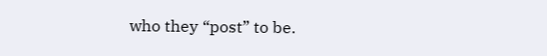who they “post” to be.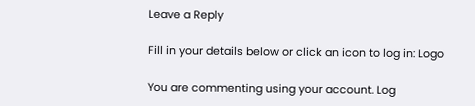Leave a Reply

Fill in your details below or click an icon to log in: Logo

You are commenting using your account. Log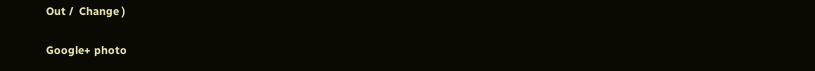Out /  Change )

Google+ photo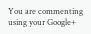You are commenting using your Google+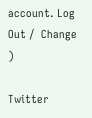account. Log Out /  Change )

Twitter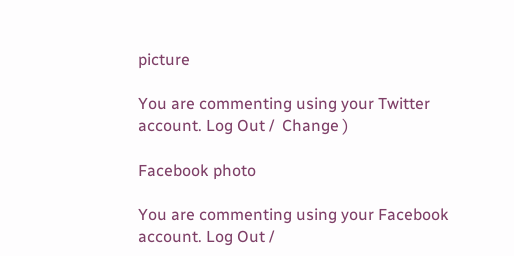picture

You are commenting using your Twitter account. Log Out /  Change )

Facebook photo

You are commenting using your Facebook account. Log Out /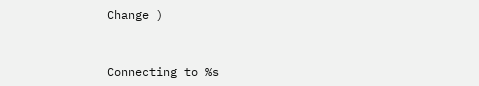Change )


Connecting to %s